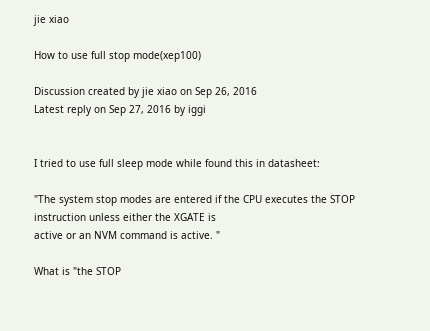jie xiao

How to use full stop mode(xep100)

Discussion created by jie xiao on Sep 26, 2016
Latest reply on Sep 27, 2016 by iggi


I tried to use full sleep mode while found this in datasheet:

"The system stop modes are entered if the CPU executes the STOP instruction unless either the XGATE is
active or an NVM command is active. "

What is "the STOP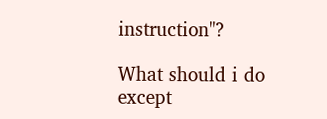instruction"?

What should i do except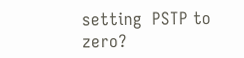setting  PSTP to zero?